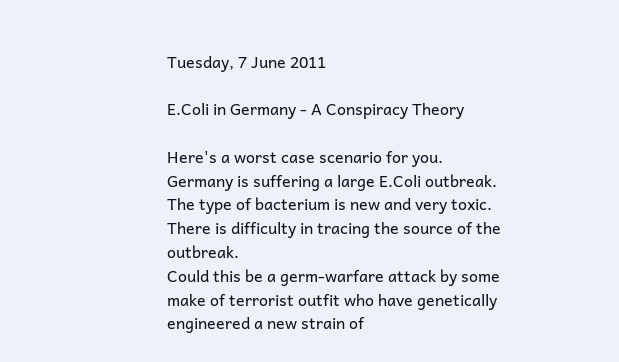Tuesday, 7 June 2011

E.Coli in Germany - A Conspiracy Theory

Here's a worst case scenario for you.
Germany is suffering a large E.Coli outbreak. The type of bacterium is new and very toxic. There is difficulty in tracing the source of the outbreak.
Could this be a germ-warfare attack by some make of terrorist outfit who have genetically engineered a new strain of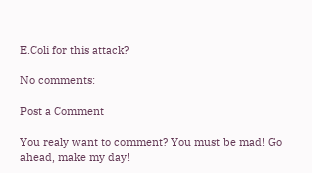E.Coli for this attack?

No comments:

Post a Comment

You realy want to comment? You must be mad! Go ahead, make my day!